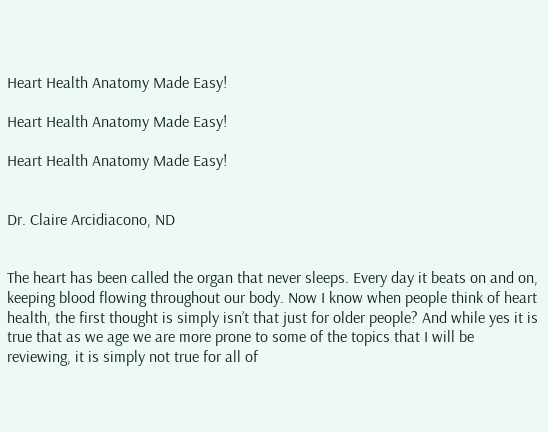Heart Health Anatomy Made Easy!

Heart Health Anatomy Made Easy!

Heart Health Anatomy Made Easy!


Dr. Claire Arcidiacono, ND


The heart has been called the organ that never sleeps. Every day it beats on and on, keeping blood flowing throughout our body. Now I know when people think of heart health, the first thought is simply isn’t that just for older people? And while yes it is true that as we age we are more prone to some of the topics that I will be reviewing, it is simply not true for all of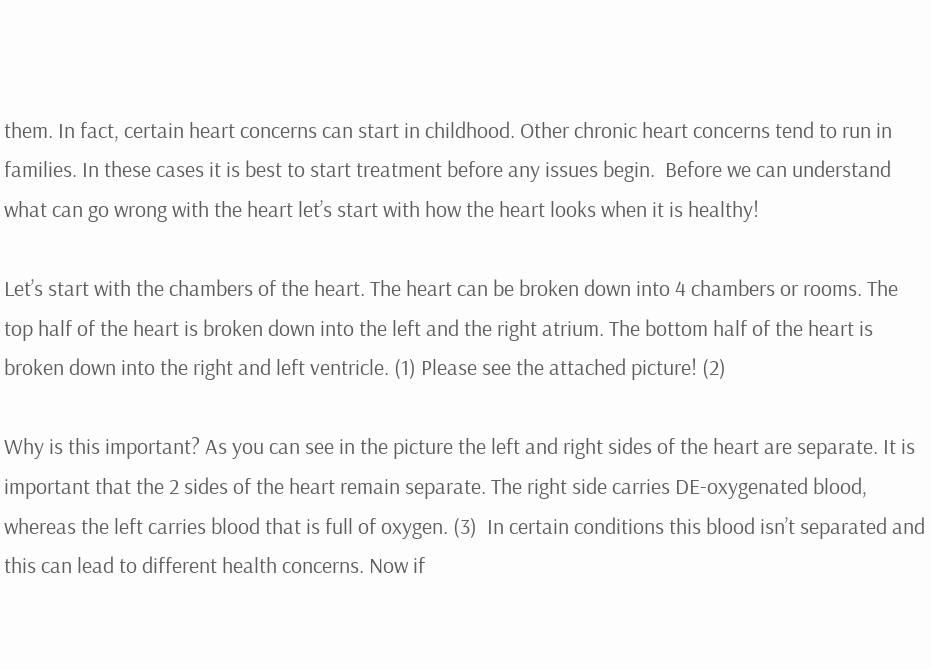them. In fact, certain heart concerns can start in childhood. Other chronic heart concerns tend to run in families. In these cases it is best to start treatment before any issues begin.  Before we can understand what can go wrong with the heart let’s start with how the heart looks when it is healthy!

Let’s start with the chambers of the heart. The heart can be broken down into 4 chambers or rooms. The top half of the heart is broken down into the left and the right atrium. The bottom half of the heart is broken down into the right and left ventricle. (1) Please see the attached picture! (2)

Why is this important? As you can see in the picture the left and right sides of the heart are separate. It is important that the 2 sides of the heart remain separate. The right side carries DE-oxygenated blood, whereas the left carries blood that is full of oxygen. (3)  In certain conditions this blood isn’t separated and this can lead to different health concerns. Now if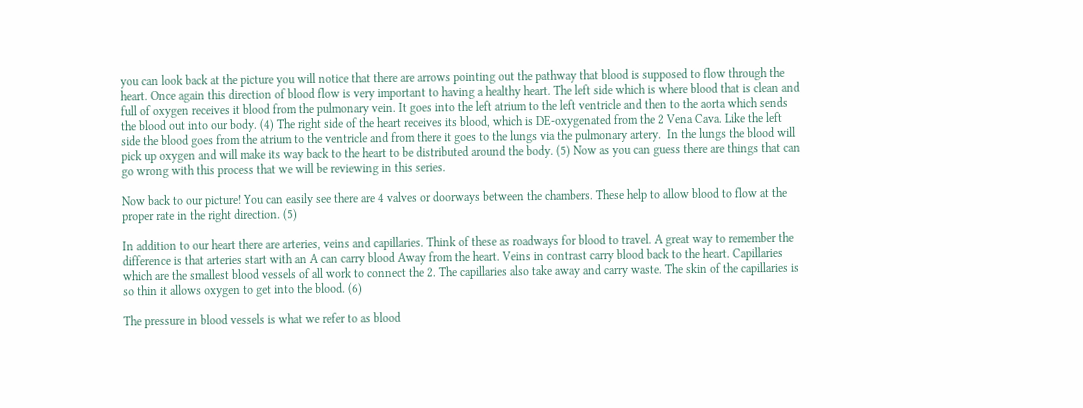you can look back at the picture you will notice that there are arrows pointing out the pathway that blood is supposed to flow through the heart. Once again this direction of blood flow is very important to having a healthy heart. The left side which is where blood that is clean and full of oxygen receives it blood from the pulmonary vein. It goes into the left atrium to the left ventricle and then to the aorta which sends the blood out into our body. (4) The right side of the heart receives its blood, which is DE-oxygenated from the 2 Vena Cava. Like the left side the blood goes from the atrium to the ventricle and from there it goes to the lungs via the pulmonary artery.  In the lungs the blood will pick up oxygen and will make its way back to the heart to be distributed around the body. (5) Now as you can guess there are things that can go wrong with this process that we will be reviewing in this series.

Now back to our picture! You can easily see there are 4 valves or doorways between the chambers. These help to allow blood to flow at the proper rate in the right direction. (5)

In addition to our heart there are arteries, veins and capillaries. Think of these as roadways for blood to travel. A great way to remember the difference is that arteries start with an A can carry blood Away from the heart. Veins in contrast carry blood back to the heart. Capillaries which are the smallest blood vessels of all work to connect the 2. The capillaries also take away and carry waste. The skin of the capillaries is so thin it allows oxygen to get into the blood. (6)

The pressure in blood vessels is what we refer to as blood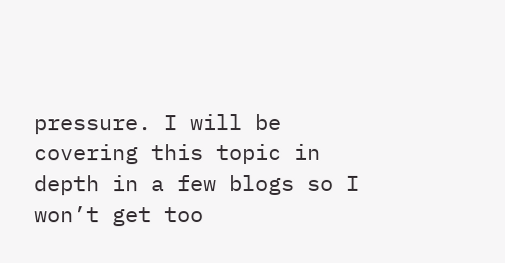pressure. I will be covering this topic in depth in a few blogs so I won’t get too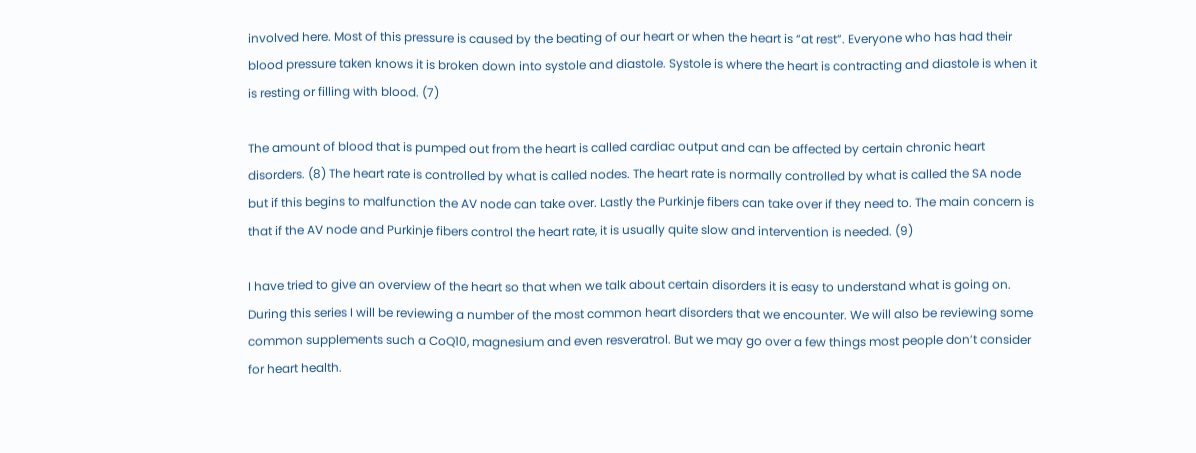involved here. Most of this pressure is caused by the beating of our heart or when the heart is “at rest”. Everyone who has had their blood pressure taken knows it is broken down into systole and diastole. Systole is where the heart is contracting and diastole is when it is resting or filling with blood. (7)

The amount of blood that is pumped out from the heart is called cardiac output and can be affected by certain chronic heart disorders. (8) The heart rate is controlled by what is called nodes. The heart rate is normally controlled by what is called the SA node but if this begins to malfunction the AV node can take over. Lastly the Purkinje fibers can take over if they need to. The main concern is that if the AV node and Purkinje fibers control the heart rate, it is usually quite slow and intervention is needed. (9)

I have tried to give an overview of the heart so that when we talk about certain disorders it is easy to understand what is going on. During this series I will be reviewing a number of the most common heart disorders that we encounter. We will also be reviewing some common supplements such a CoQ10, magnesium and even resveratrol. But we may go over a few things most people don’t consider for heart health.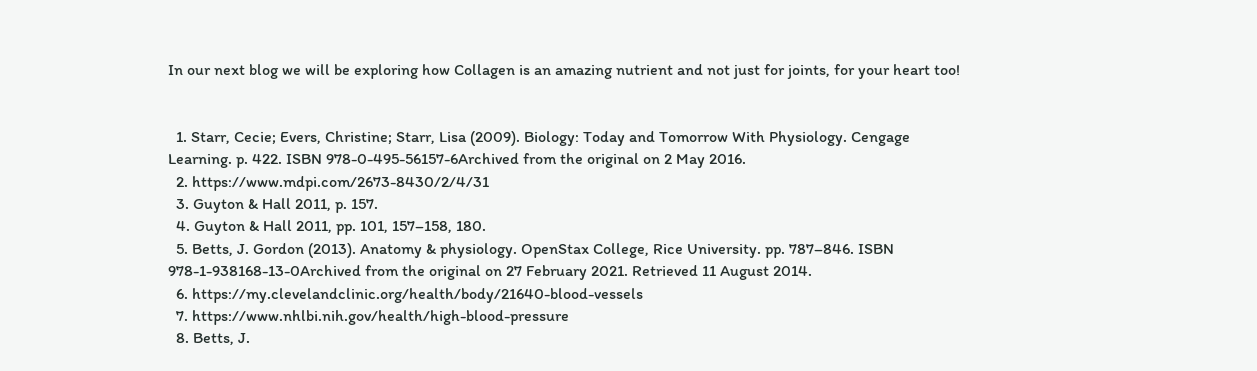In our next blog we will be exploring how Collagen is an amazing nutrient and not just for joints, for your heart too!


  1. Starr, Cecie; Evers, Christine; Starr, Lisa (2009). Biology: Today and Tomorrow With Physiology. Cengage Learning. p. 422. ISBN 978-0-495-56157-6Archived from the original on 2 May 2016.
  2. https://www.mdpi.com/2673-8430/2/4/31
  3. Guyton & Hall 2011, p. 157.
  4. Guyton & Hall 2011, pp. 101, 157–158, 180.
  5. Betts, J. Gordon (2013). Anatomy & physiology. OpenStax College, Rice University. pp. 787–846. ISBN 978-1-938168-13-0Archived from the original on 27 February 2021. Retrieved 11 August 2014.
  6. https://my.clevelandclinic.org/health/body/21640-blood-vessels
  7. https://www.nhlbi.nih.gov/health/high-blood-pressure
  8. Betts, J.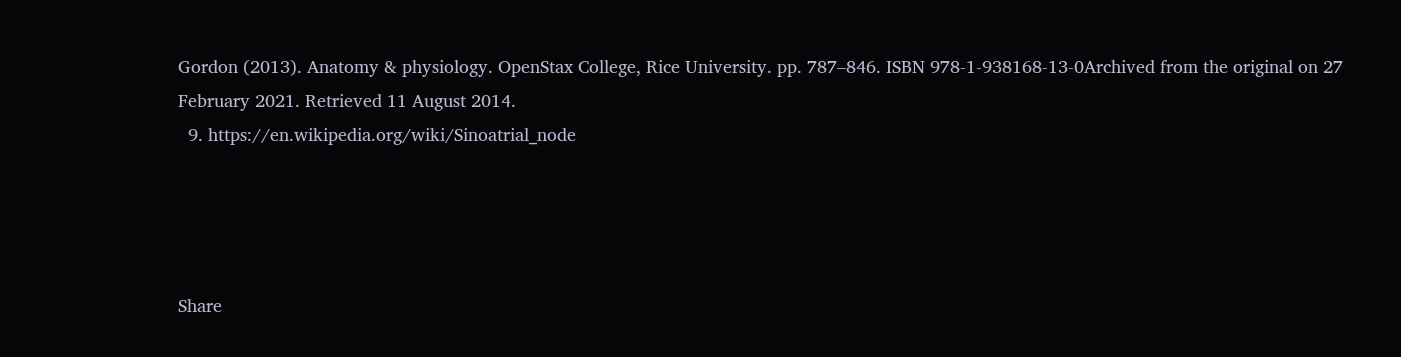Gordon (2013). Anatomy & physiology. OpenStax College, Rice University. pp. 787–846. ISBN 978-1-938168-13-0Archived from the original on 27 February 2021. Retrieved 11 August 2014.
  9. https://en.wikipedia.org/wiki/Sinoatrial_node




Share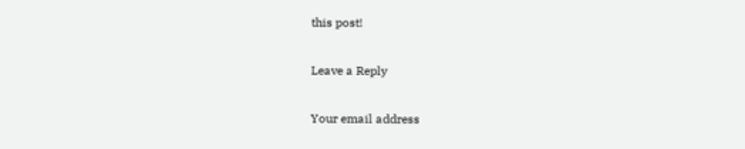this post!

Leave a Reply

Your email address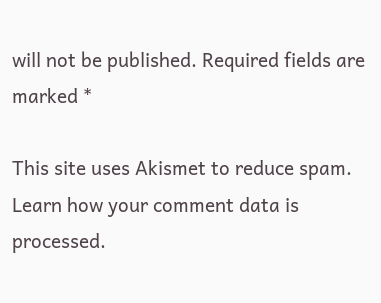will not be published. Required fields are marked *

This site uses Akismet to reduce spam. Learn how your comment data is processed.